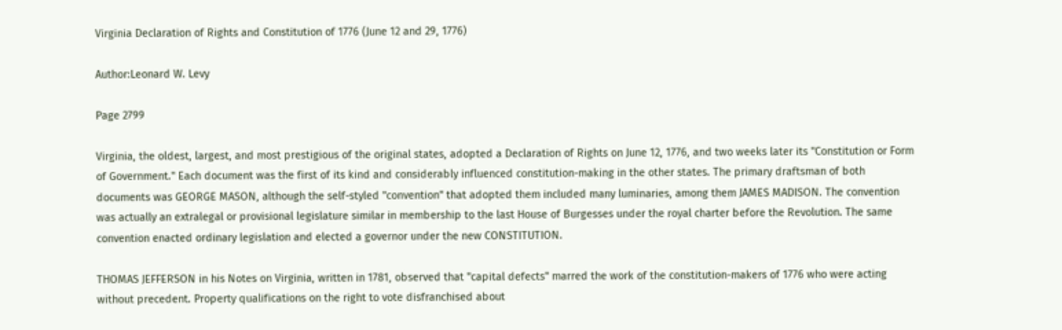Virginia Declaration of Rights and Constitution of 1776 (June 12 and 29, 1776)

Author:Leonard W. Levy

Page 2799

Virginia, the oldest, largest, and most prestigious of the original states, adopted a Declaration of Rights on June 12, 1776, and two weeks later its "Constitution or Form of Government." Each document was the first of its kind and considerably influenced constitution-making in the other states. The primary draftsman of both documents was GEORGE MASON, although the self-styled "convention" that adopted them included many luminaries, among them JAMES MADISON. The convention was actually an extralegal or provisional legislature similar in membership to the last House of Burgesses under the royal charter before the Revolution. The same convention enacted ordinary legislation and elected a governor under the new CONSTITUTION.

THOMAS JEFFERSON in his Notes on Virginia, written in 1781, observed that "capital defects" marred the work of the constitution-makers of 1776 who were acting without precedent. Property qualifications on the right to vote disfranchised about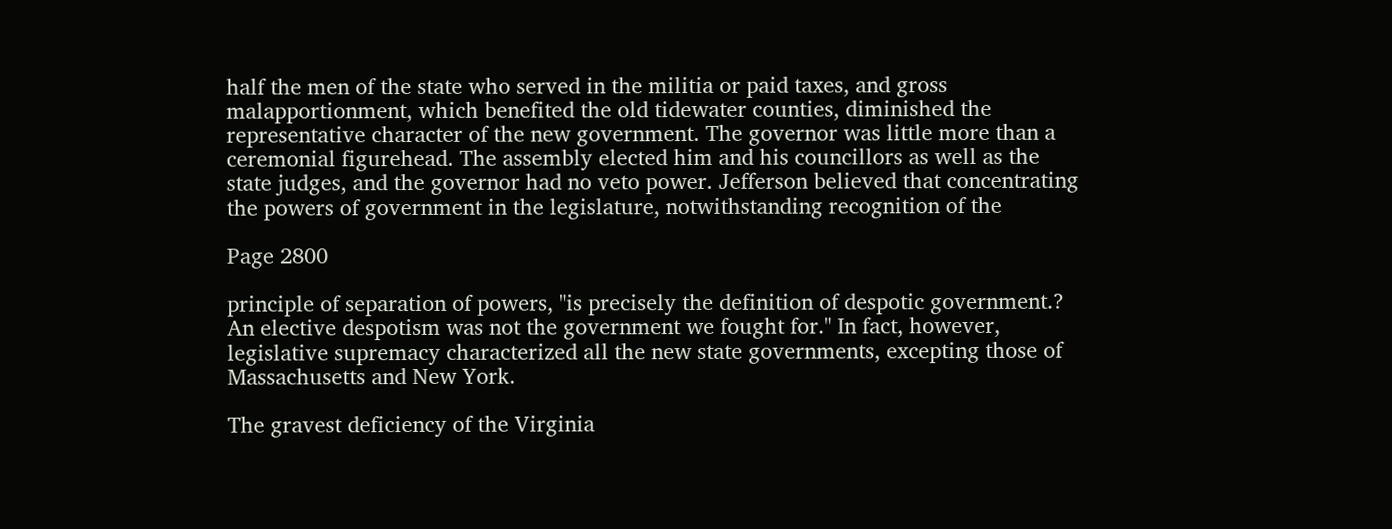half the men of the state who served in the militia or paid taxes, and gross malapportionment, which benefited the old tidewater counties, diminished the representative character of the new government. The governor was little more than a ceremonial figurehead. The assembly elected him and his councillors as well as the state judges, and the governor had no veto power. Jefferson believed that concentrating the powers of government in the legislature, notwithstanding recognition of the

Page 2800

principle of separation of powers, "is precisely the definition of despotic government.? An elective despotism was not the government we fought for." In fact, however, legislative supremacy characterized all the new state governments, excepting those of Massachusetts and New York.

The gravest deficiency of the Virginia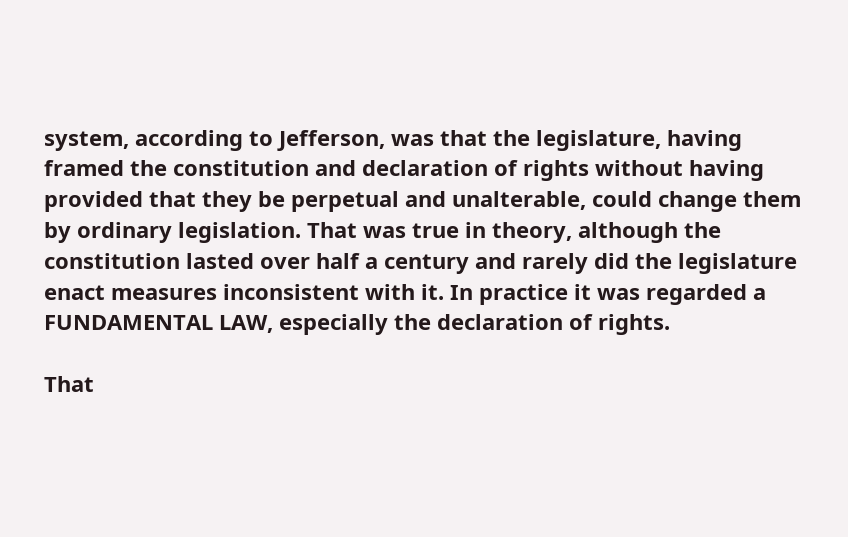system, according to Jefferson, was that the legislature, having framed the constitution and declaration of rights without having provided that they be perpetual and unalterable, could change them by ordinary legislation. That was true in theory, although the constitution lasted over half a century and rarely did the legislature enact measures inconsistent with it. In practice it was regarded a FUNDAMENTAL LAW, especially the declaration of rights.

That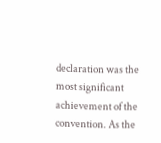declaration was the most significant achievement of the convention. As the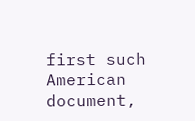first such American document,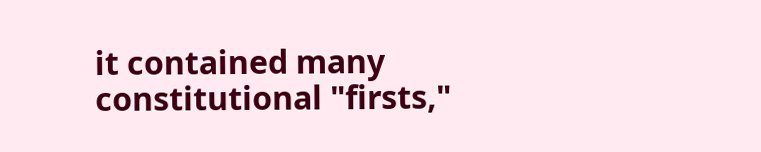it contained many constitutional "firsts,"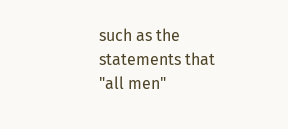such as the statements that "all men"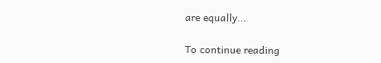are equally...

To continue reading